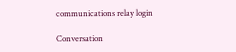communications relay login

Conversation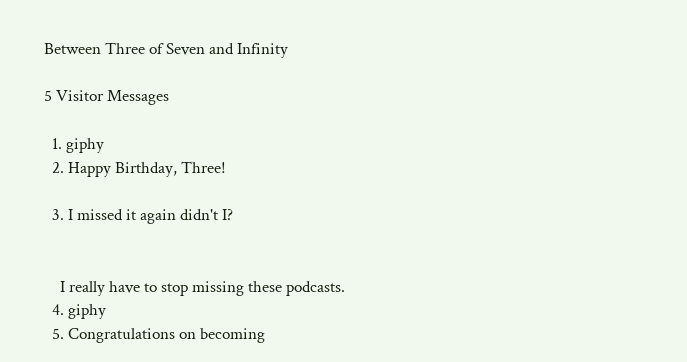Between Three of Seven and Infinity

5 Visitor Messages

  1. giphy
  2. Happy Birthday, Three!

  3. I missed it again didn't I?


    I really have to stop missing these podcasts.
  4. giphy
  5. Congratulations on becoming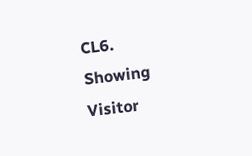CL6.
Showing Visitor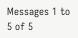Messages 1 to 5 of 5